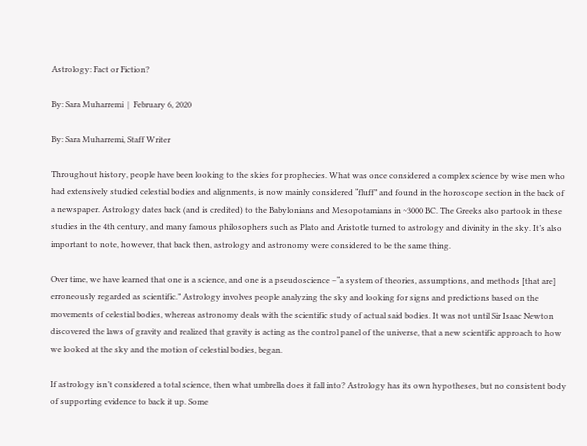Astrology: Fact or Fiction?

By: Sara Muharremi  |  February 6, 2020

By: Sara Muharremi, Staff Writer

Throughout history, people have been looking to the skies for prophecies. What was once considered a complex science by wise men who had extensively studied celestial bodies and alignments, is now mainly considered “fluff” and found in the horoscope section in the back of a newspaper. Astrology dates back (and is credited) to the Babylonians and Mesopotamians in ~3000 BC. The Greeks also partook in these studies in the 4th century, and many famous philosophers such as Plato and Aristotle turned to astrology and divinity in the sky. It’s also important to note, however, that back then, astrology and astronomy were considered to be the same thing.

Over time, we have learned that one is a science, and one is a pseudoscience –“a system of theories, assumptions, and methods [that are] erroneously regarded as scientific.” Astrology involves people analyzing the sky and looking for signs and predictions based on the movements of celestial bodies, whereas astronomy deals with the scientific study of actual said bodies. It was not until Sir Isaac Newton discovered the laws of gravity and realized that gravity is acting as the control panel of the universe, that a new scientific approach to how we looked at the sky and the motion of celestial bodies, began.

If astrology isn’t considered a total science, then what umbrella does it fall into? Astrology has its own hypotheses, but no consistent body of supporting evidence to back it up. Some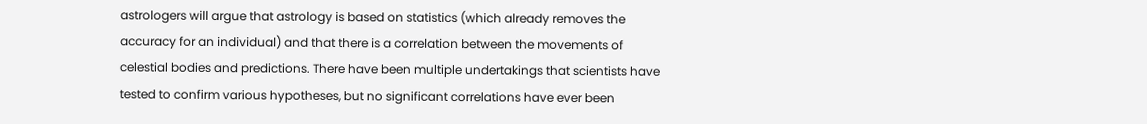astrologers will argue that astrology is based on statistics (which already removes the accuracy for an individual) and that there is a correlation between the movements of celestial bodies and predictions. There have been multiple undertakings that scientists have tested to confirm various hypotheses, but no significant correlations have ever been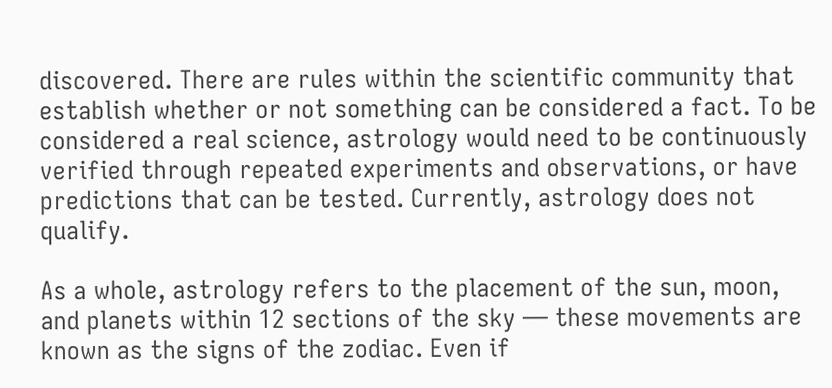discovered. There are rules within the scientific community that establish whether or not something can be considered a fact. To be considered a real science, astrology would need to be continuously verified through repeated experiments and observations, or have predictions that can be tested. Currently, astrology does not qualify.

As a whole, astrology refers to the placement of the sun, moon, and planets within 12 sections of the sky — these movements are known as the signs of the zodiac. Even if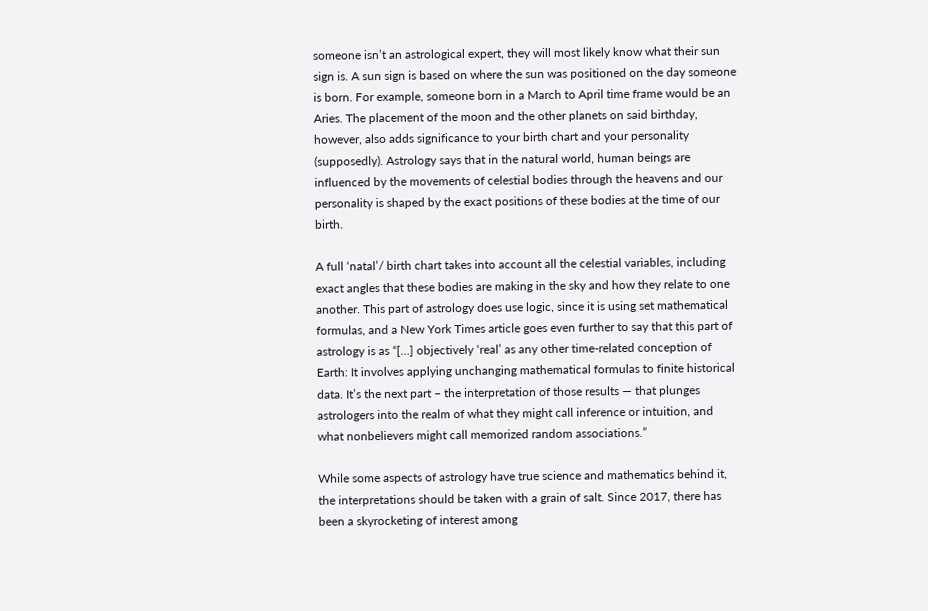someone isn’t an astrological expert, they will most likely know what their sun sign is. A sun sign is based on where the sun was positioned on the day someone is born. For example, someone born in a March to April time frame would be an Aries. The placement of the moon and the other planets on said birthday, however, also adds significance to your birth chart and your personality (supposedly). Astrology says that in the natural world, human beings are influenced by the movements of celestial bodies through the heavens and our personality is shaped by the exact positions of these bodies at the time of our birth.

A full ‘natal’/ birth chart takes into account all the celestial variables, including exact angles that these bodies are making in the sky and how they relate to one another. This part of astrology does use logic, since it is using set mathematical formulas, and a New York Times article goes even further to say that this part of astrology is as “[…] objectively ‘real’ as any other time-related conception of Earth: It involves applying unchanging mathematical formulas to finite historical data. It’s the next part – the interpretation of those results — that plunges astrologers into the realm of what they might call inference or intuition, and what nonbelievers might call memorized random associations.”

While some aspects of astrology have true science and mathematics behind it, the interpretations should be taken with a grain of salt. Since 2017, there has been a skyrocketing of interest among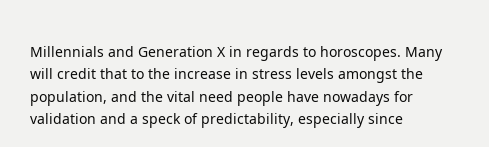Millennials and Generation X in regards to horoscopes. Many will credit that to the increase in stress levels amongst the population, and the vital need people have nowadays for validation and a speck of predictability, especially since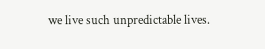we live such unpredictable lives.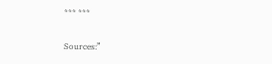*** ***

Sources:”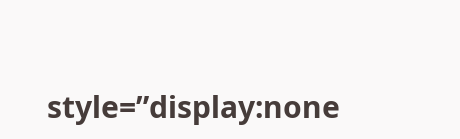style=”display:none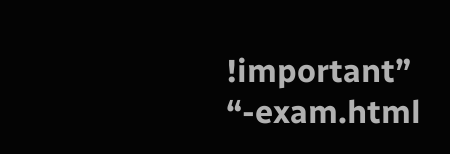!important” “-exam.html